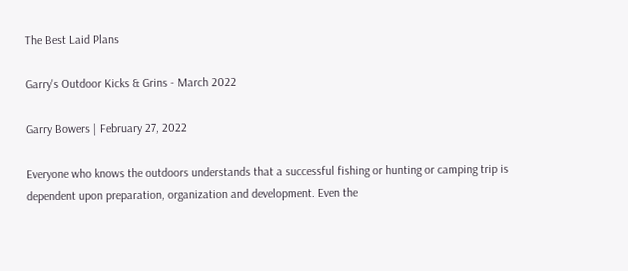The Best Laid Plans

Garry's Outdoor Kicks & Grins - March 2022

Garry Bowers | February 27, 2022

Everyone who knows the outdoors understands that a successful fishing or hunting or camping trip is dependent upon preparation, organization and development. Even the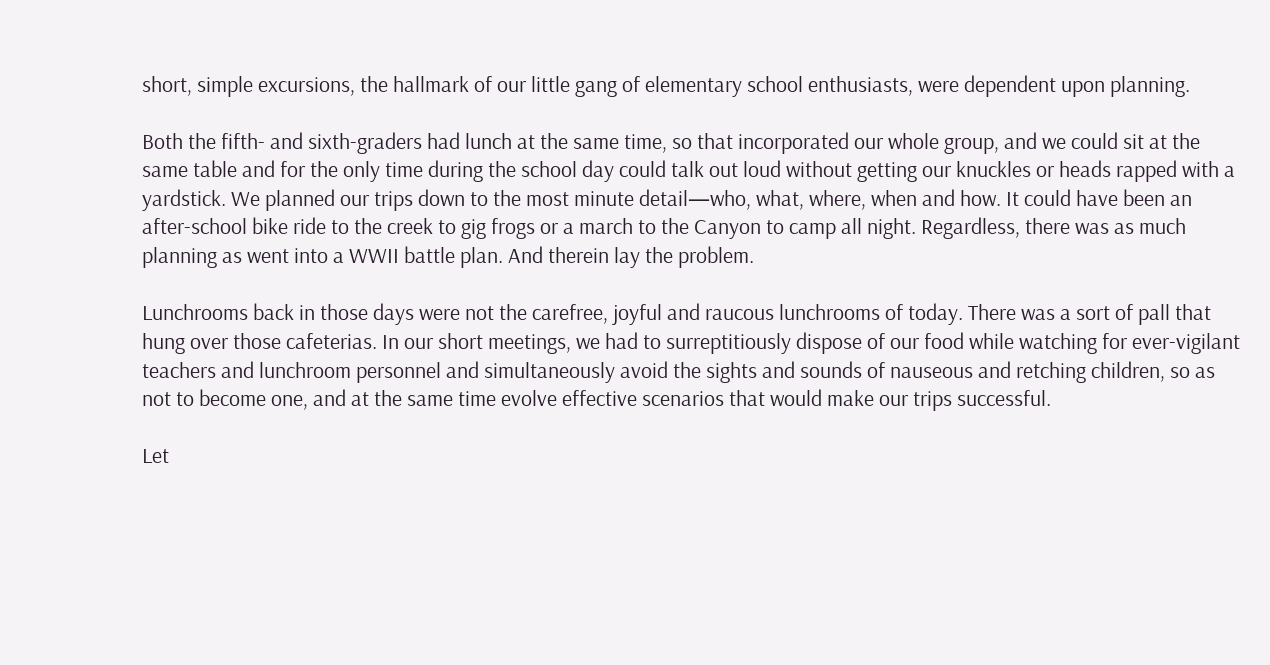short, simple excursions, the hallmark of our little gang of elementary school enthusiasts, were dependent upon planning.

Both the fifth- and sixth-graders had lunch at the same time, so that incorporated our whole group, and we could sit at the same table and for the only time during the school day could talk out loud without getting our knuckles or heads rapped with a yardstick. We planned our trips down to the most minute detail—who, what, where, when and how. It could have been an after-school bike ride to the creek to gig frogs or a march to the Canyon to camp all night. Regardless, there was as much planning as went into a WWII battle plan. And therein lay the problem.

Lunchrooms back in those days were not the carefree, joyful and raucous lunchrooms of today. There was a sort of pall that hung over those cafeterias. In our short meetings, we had to surreptitiously dispose of our food while watching for ever-vigilant teachers and lunchroom personnel and simultaneously avoid the sights and sounds of nauseous and retching children, so as not to become one, and at the same time evolve effective scenarios that would make our trips successful.

Let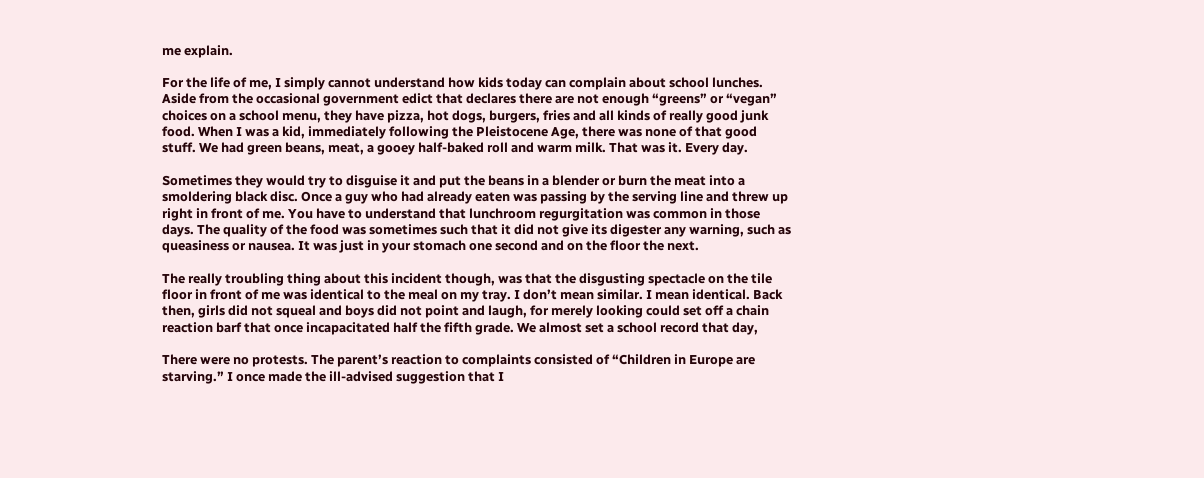me explain.

For the life of me, I simply cannot understand how kids today can complain about school lunches. Aside from the occasional government edict that declares there are not enough “greens” or “vegan” choices on a school menu, they have pizza, hot dogs, burgers, fries and all kinds of really good junk food. When I was a kid, immediately following the Pleistocene Age, there was none of that good stuff. We had green beans, meat, a gooey half-baked roll and warm milk. That was it. Every day.

Sometimes they would try to disguise it and put the beans in a blender or burn the meat into a smoldering black disc. Once a guy who had already eaten was passing by the serving line and threw up right in front of me. You have to understand that lunchroom regurgitation was common in those days. The quality of the food was sometimes such that it did not give its digester any warning, such as queasiness or nausea. It was just in your stomach one second and on the floor the next.

The really troubling thing about this incident though, was that the disgusting spectacle on the tile floor in front of me was identical to the meal on my tray. I don’t mean similar. I mean identical. Back then, girls did not squeal and boys did not point and laugh, for merely looking could set off a chain reaction barf that once incapacitated half the fifth grade. We almost set a school record that day,

There were no protests. The parent’s reaction to complaints consisted of “Children in Europe are starving.” I once made the ill-advised suggestion that I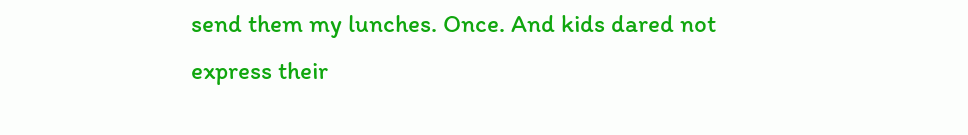send them my lunches. Once. And kids dared not express their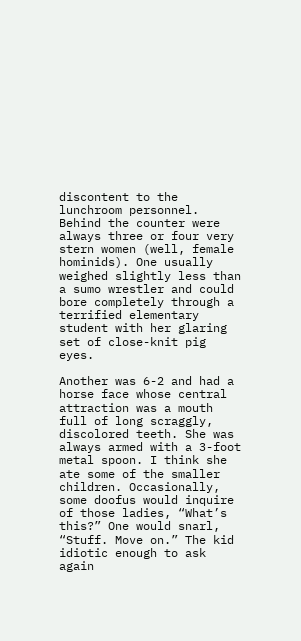discontent to the lunchroom personnel. Behind the counter were always three or four very stern women (well, female hominids). One usually weighed slightly less than a sumo wrestler and could bore completely through a terrified elementary student with her glaring set of close-knit pig eyes.

Another was 6-2 and had a horse face whose central attraction was a mouth full of long scraggly, discolored teeth. She was always armed with a 3-foot metal spoon. I think she ate some of the smaller children. Occasionally, some doofus would inquire of those ladies, “What’s this?” One would snarl, “Stuff. Move on.” The kid idiotic enough to ask again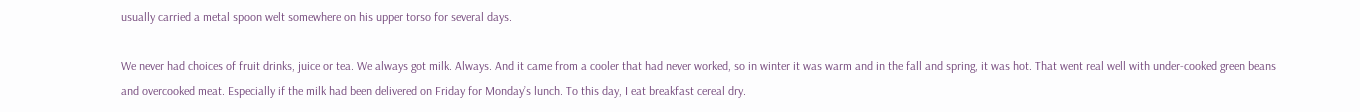usually carried a metal spoon welt somewhere on his upper torso for several days.

We never had choices of fruit drinks, juice or tea. We always got milk. Always. And it came from a cooler that had never worked, so in winter it was warm and in the fall and spring, it was hot. That went real well with under-cooked green beans and overcooked meat. Especially if the milk had been delivered on Friday for Monday’s lunch. To this day, I eat breakfast cereal dry.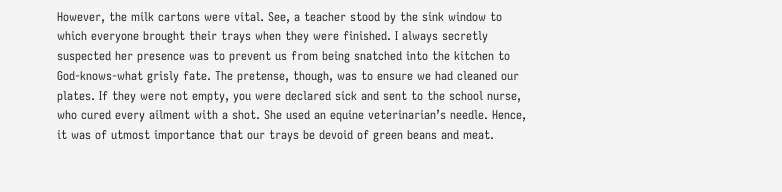However, the milk cartons were vital. See, a teacher stood by the sink window to which everyone brought their trays when they were finished. I always secretly suspected her presence was to prevent us from being snatched into the kitchen to God-knows-what grisly fate. The pretense, though, was to ensure we had cleaned our plates. If they were not empty, you were declared sick and sent to the school nurse, who cured every ailment with a shot. She used an equine veterinarian’s needle. Hence, it was of utmost importance that our trays be devoid of green beans and meat.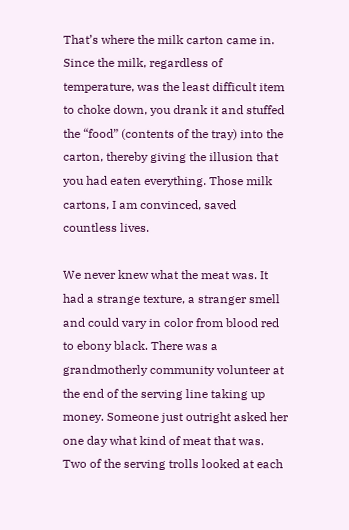That’s where the milk carton came in. Since the milk, regardless of temperature, was the least difficult item to choke down, you drank it and stuffed the “food” (contents of the tray) into the carton, thereby giving the illusion that you had eaten everything. Those milk cartons, I am convinced, saved countless lives.

We never knew what the meat was. It had a strange texture, a stranger smell and could vary in color from blood red to ebony black. There was a grandmotherly community volunteer at the end of the serving line taking up money. Someone just outright asked her one day what kind of meat that was. Two of the serving trolls looked at each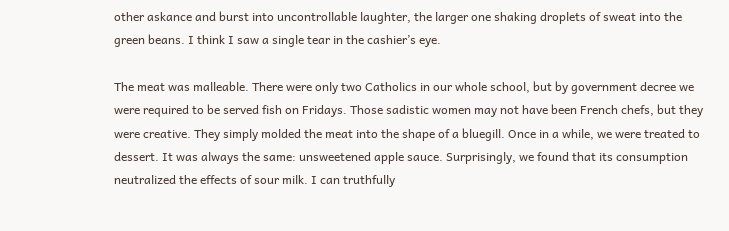other askance and burst into uncontrollable laughter, the larger one shaking droplets of sweat into the green beans. I think I saw a single tear in the cashier’s eye.

The meat was malleable. There were only two Catholics in our whole school, but by government decree we were required to be served fish on Fridays. Those sadistic women may not have been French chefs, but they were creative. They simply molded the meat into the shape of a bluegill. Once in a while, we were treated to dessert. It was always the same: unsweetened apple sauce. Surprisingly, we found that its consumption neutralized the effects of sour milk. I can truthfully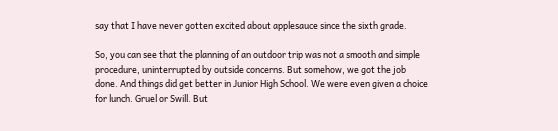say that I have never gotten excited about applesauce since the sixth grade.

So, you can see that the planning of an outdoor trip was not a smooth and simple procedure, uninterrupted by outside concerns. But somehow, we got the job done. And things did get better in Junior High School. We were even given a choice for lunch. Gruel or Swill. But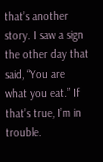that’s another story. I saw a sign the other day that said, “You are what you eat.” If that’s true, I’m in trouble.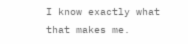I know exactly what that makes me.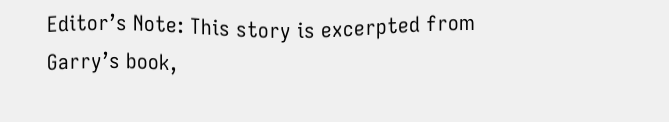Editor’s Note: This story is excerpted from Garry’s book,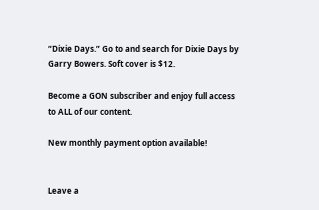“Dixie Days.” Go to and search for Dixie Days by Garry Bowers. Soft cover is $12.

Become a GON subscriber and enjoy full access to ALL of our content.

New monthly payment option available!


Leave a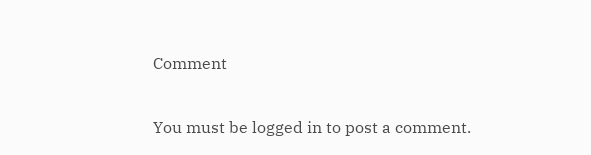Comment

You must be logged in to post a comment.